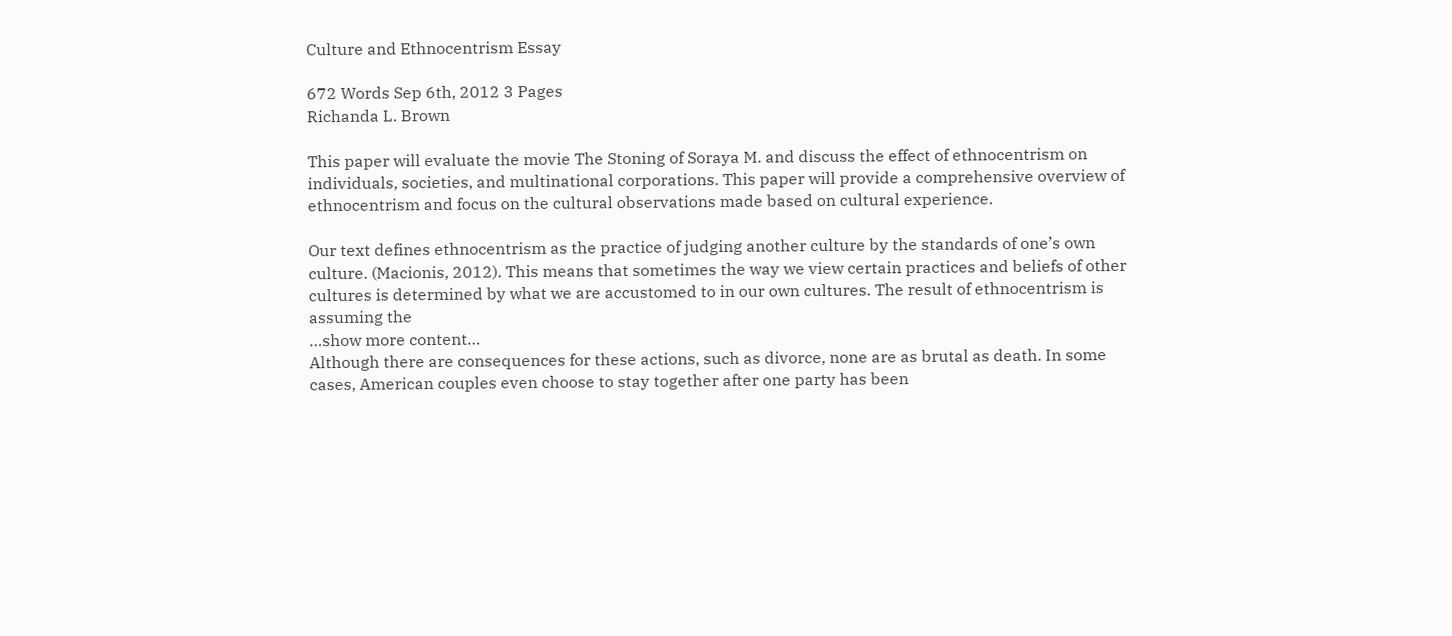Culture and Ethnocentrism Essay

672 Words Sep 6th, 2012 3 Pages
Richanda L. Brown

This paper will evaluate the movie The Stoning of Soraya M. and discuss the effect of ethnocentrism on individuals, societies, and multinational corporations. This paper will provide a comprehensive overview of ethnocentrism and focus on the cultural observations made based on cultural experience.

Our text defines ethnocentrism as the practice of judging another culture by the standards of one’s own culture. (Macionis, 2012). This means that sometimes the way we view certain practices and beliefs of other cultures is determined by what we are accustomed to in our own cultures. The result of ethnocentrism is assuming the
…show more content…
Although there are consequences for these actions, such as divorce, none are as brutal as death. In some cases, American couples even choose to stay together after one party has been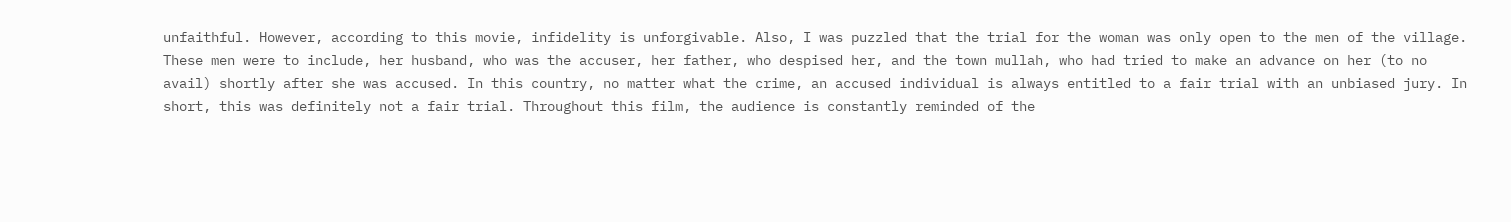unfaithful. However, according to this movie, infidelity is unforgivable. Also, I was puzzled that the trial for the woman was only open to the men of the village. These men were to include, her husband, who was the accuser, her father, who despised her, and the town mullah, who had tried to make an advance on her (to no avail) shortly after she was accused. In this country, no matter what the crime, an accused individual is always entitled to a fair trial with an unbiased jury. In short, this was definitely not a fair trial. Throughout this film, the audience is constantly reminded of the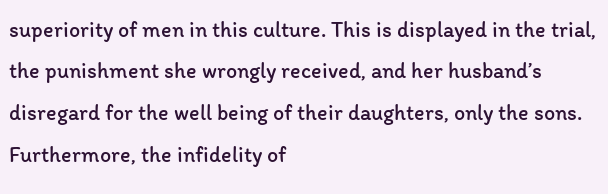superiority of men in this culture. This is displayed in the trial, the punishment she wrongly received, and her husband’s disregard for the well being of their daughters, only the sons. Furthermore, the infidelity of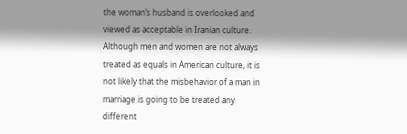the woman’s husband is overlooked and viewed as acceptable in Iranian culture. Although men and women are not always treated as equals in American culture, it is not likely that the misbehavior of a man in marriage is going to be treated any different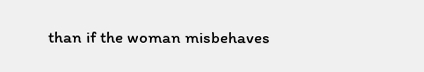than if the woman misbehaves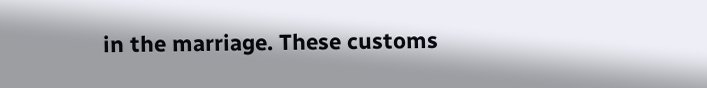in the marriage. These customs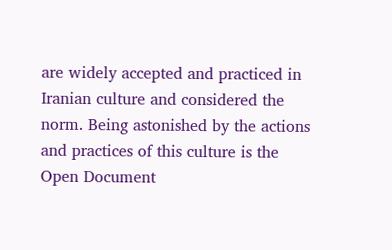are widely accepted and practiced in Iranian culture and considered the norm. Being astonished by the actions and practices of this culture is the
Open Document